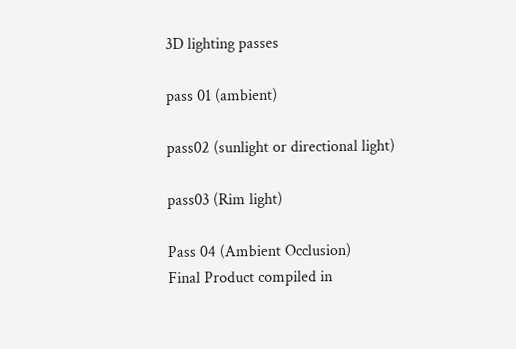3D lighting passes

pass 01 (ambient)

pass02 (sunlight or directional light)

pass03 (Rim light)

Pass 04 (Ambient Occlusion)
Final Product compiled in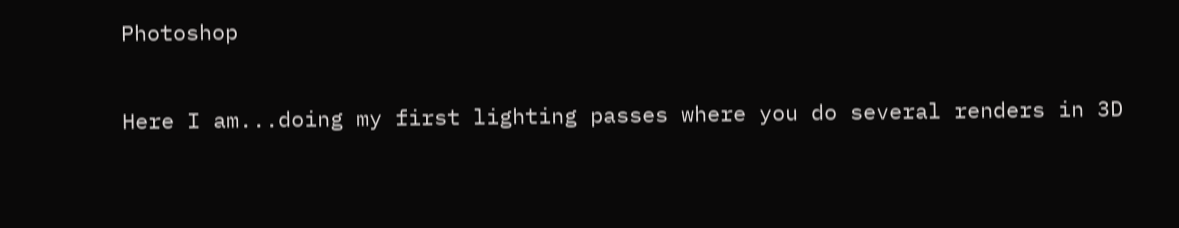Photoshop

Here I am...doing my first lighting passes where you do several renders in 3D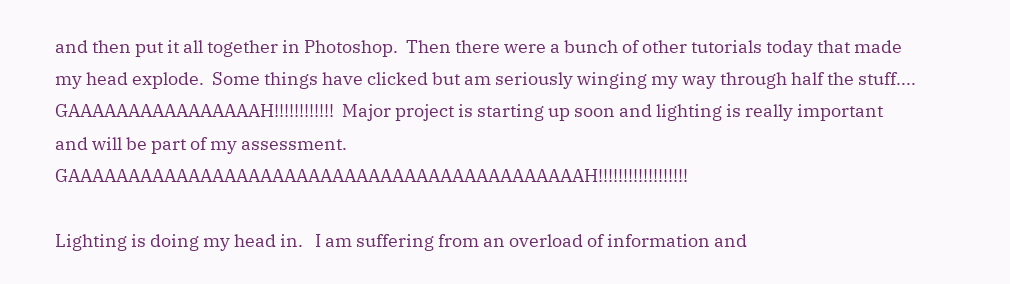and then put it all together in Photoshop.  Then there were a bunch of other tutorials today that made my head explode.  Some things have clicked but am seriously winging my way through half the stuff....  GAAAAAAAAAAAAAAAAH!!!!!!!!!!!!  Major project is starting up soon and lighting is really important and will be part of my assessment.  GAAAAAAAAAAAAAAAAAAAAAAAAAAAAAAAAAAAAAAAAAAAH!!!!!!!!!!!!!!!!!!

Lighting is doing my head in.   I am suffering from an overload of information and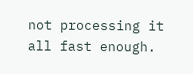not processing it all fast enough.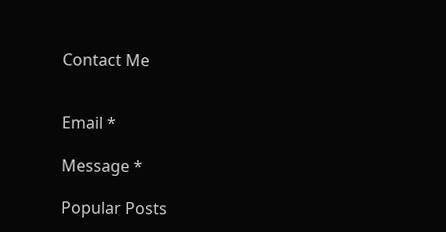Contact Me


Email *

Message *

Popular Posts